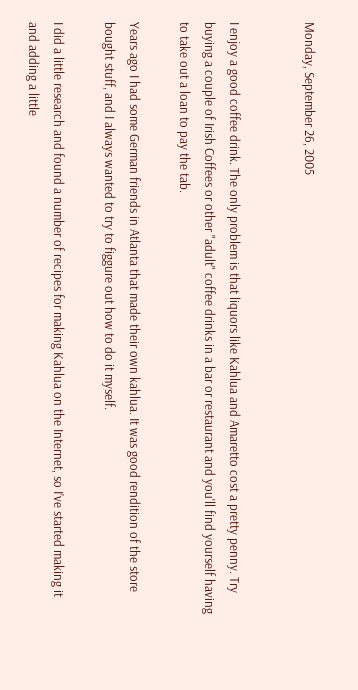Monday, September 26, 2005


I enjoy a good coffee drink. The only problem is that liquors like Kahlua and Amaretto cost a pretty penny. Try buying a couple of Irish Coffees or other "adult" coffee drinks in a bar or restaurant and you'll find yourself having to take out a loan to pay the tab.

Years ago I had some German friends in Atlanta that made their own kahlua. It was good rendition of the store bought stuff, and I always wanted to try to figgure out how to do it myself.

I did a little research and found a number of recipes for making Kahlua on the Internet, so I’ve started making it and adding a little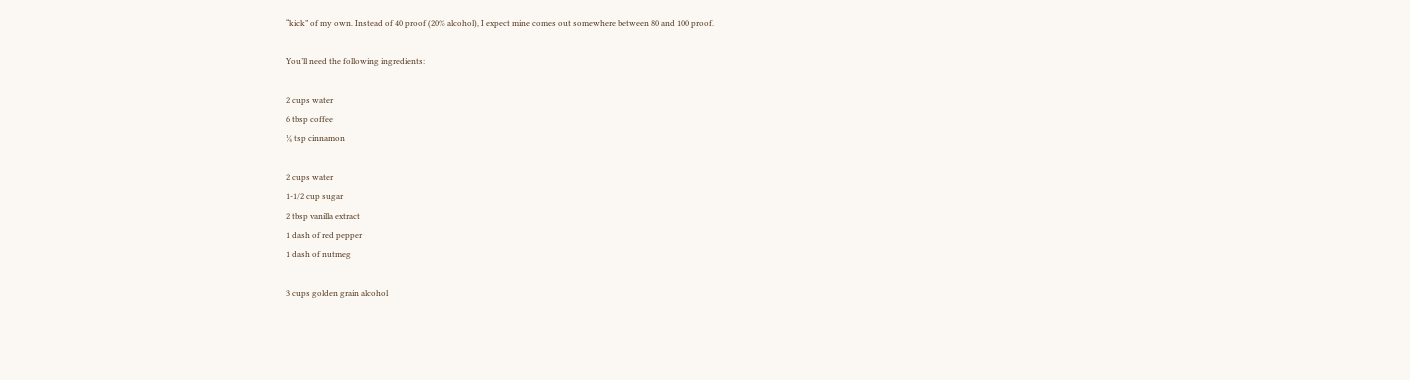“kick” of my own. Instead of 40 proof (20% alcohol), I expect mine comes out somewhere between 80 and 100 proof.

You’ll need the following ingredients:

2 cups water
6 tbsp coffee
¼ tsp cinnamon

2 cups water
1-1/2 cup sugar
2 tbsp vanilla extract
1 dash of red pepper
1 dash of nutmeg

3 cups golden grain alcohol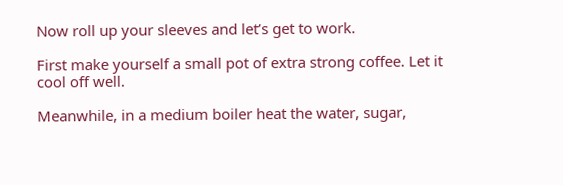Now roll up your sleeves and let’s get to work.

First make yourself a small pot of extra strong coffee. Let it cool off well.

Meanwhile, in a medium boiler heat the water, sugar,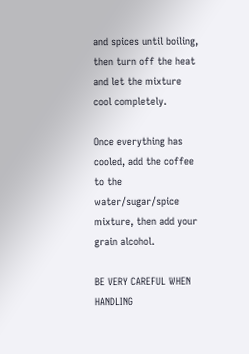and spices until boiling, then turn off the heat and let the mixture cool completely.

Once everything has cooled, add the coffee to the water/sugar/spice mixture, then add your grain alcohol.

BE VERY CAREFUL WHEN HANDLING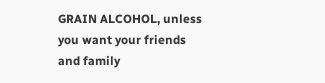GRAIN ALCOHOL, unless you want your friends and family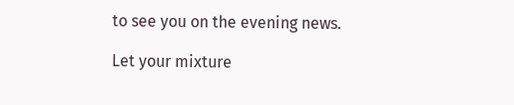to see you on the evening news.

Let your mixture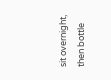sit overnight, then bottle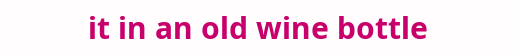it in an old wine bottle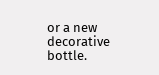or a new decorative bottle.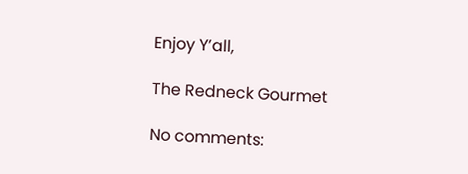Enjoy Y’all,

The Redneck Gourmet

No comments: